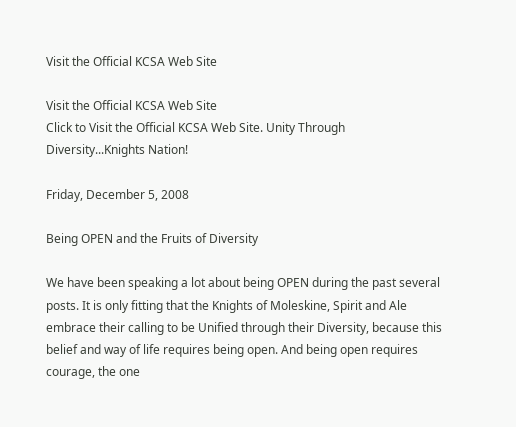Visit the Official KCSA Web Site

Visit the Official KCSA Web Site
Click to Visit the Official KCSA Web Site. Unity Through Diversity...Knights Nation!

Friday, December 5, 2008

Being OPEN and the Fruits of Diversity

We have been speaking a lot about being OPEN during the past several posts. It is only fitting that the Knights of Moleskine, Spirit and Ale embrace their calling to be Unified through their Diversity, because this belief and way of life requires being open. And being open requires courage, the one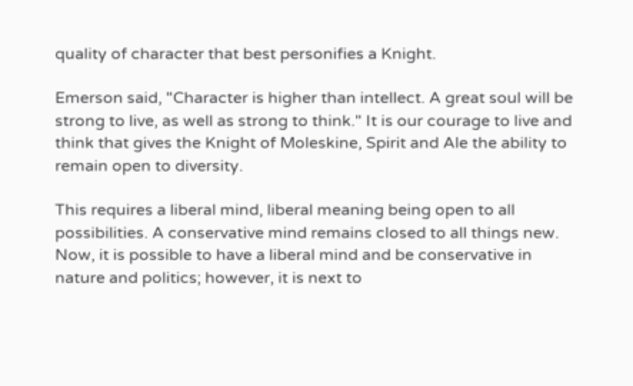quality of character that best personifies a Knight.

Emerson said, "Character is higher than intellect. A great soul will be strong to live, as well as strong to think." It is our courage to live and think that gives the Knight of Moleskine, Spirit and Ale the ability to remain open to diversity.

This requires a liberal mind, liberal meaning being open to all possibilities. A conservative mind remains closed to all things new. Now, it is possible to have a liberal mind and be conservative in nature and politics; however, it is next to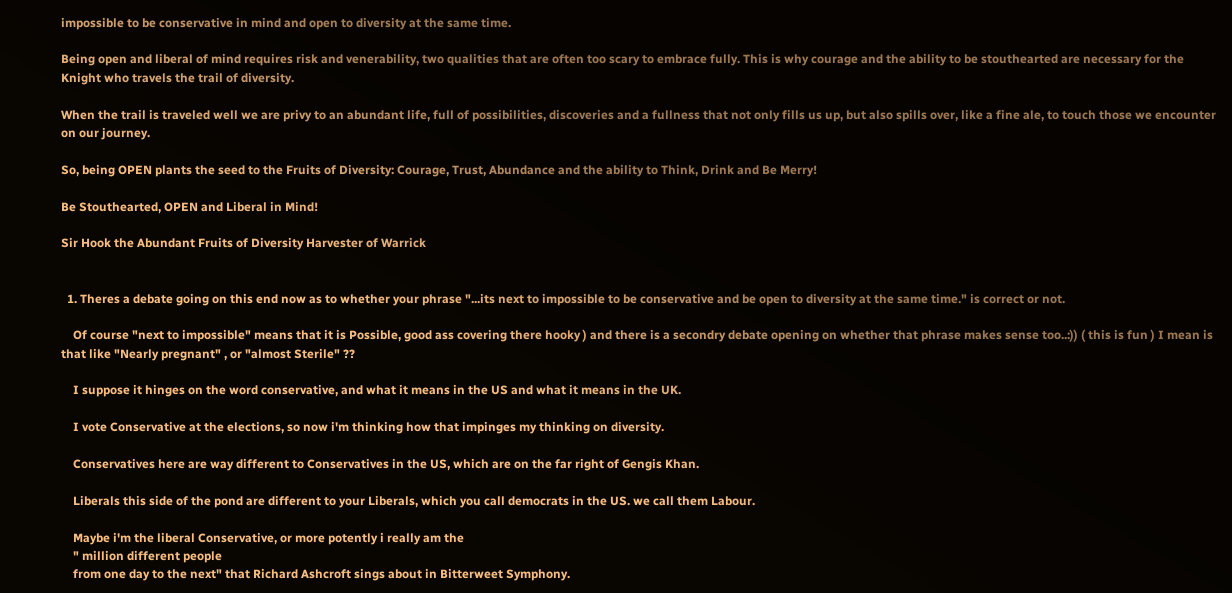impossible to be conservative in mind and open to diversity at the same time.

Being open and liberal of mind requires risk and venerability, two qualities that are often too scary to embrace fully. This is why courage and the ability to be stouthearted are necessary for the Knight who travels the trail of diversity.

When the trail is traveled well we are privy to an abundant life, full of possibilities, discoveries and a fullness that not only fills us up, but also spills over, like a fine ale, to touch those we encounter on our journey.

So, being OPEN plants the seed to the Fruits of Diversity: Courage, Trust, Abundance and the ability to Think, Drink and Be Merry!

Be Stouthearted, OPEN and Liberal in Mind!

Sir Hook the Abundant Fruits of Diversity Harvester of Warrick


  1. Theres a debate going on this end now as to whether your phrase "...its next to impossible to be conservative and be open to diversity at the same time." is correct or not.

    Of course "next to impossible" means that it is Possible, good ass covering there hooky ) and there is a secondry debate opening on whether that phrase makes sense too..:)) ( this is fun ) I mean is that like "Nearly pregnant" , or "almost Sterile" ??

    I suppose it hinges on the word conservative, and what it means in the US and what it means in the UK.

    I vote Conservative at the elections, so now i'm thinking how that impinges my thinking on diversity.

    Conservatives here are way different to Conservatives in the US, which are on the far right of Gengis Khan.

    Liberals this side of the pond are different to your Liberals, which you call democrats in the US. we call them Labour.

    Maybe i'm the liberal Conservative, or more potently i really am the
    " million different people
    from one day to the next" that Richard Ashcroft sings about in Bitterweet Symphony.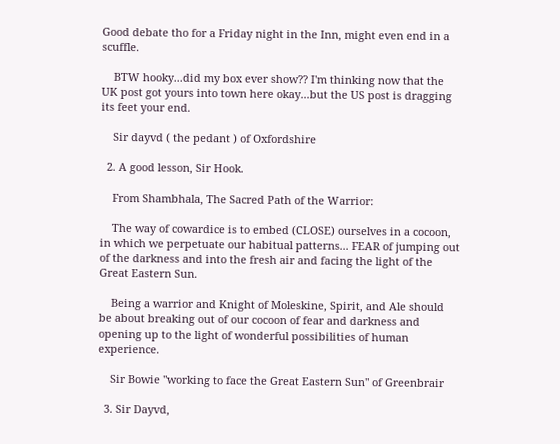Good debate tho for a Friday night in the Inn, might even end in a scuffle.

    BTW hooky...did my box ever show?? I'm thinking now that the UK post got yours into town here okay...but the US post is dragging its feet your end.

    Sir dayvd ( the pedant ) of Oxfordshire

  2. A good lesson, Sir Hook.

    From Shambhala, The Sacred Path of the Warrior:

    The way of cowardice is to embed (CLOSE) ourselves in a cocoon, in which we perpetuate our habitual patterns... FEAR of jumping out of the darkness and into the fresh air and facing the light of the Great Eastern Sun.

    Being a warrior and Knight of Moleskine, Spirit, and Ale should be about breaking out of our cocoon of fear and darkness and opening up to the light of wonderful possibilities of human experience.

    Sir Bowie "working to face the Great Eastern Sun" of Greenbrair

  3. Sir Dayvd,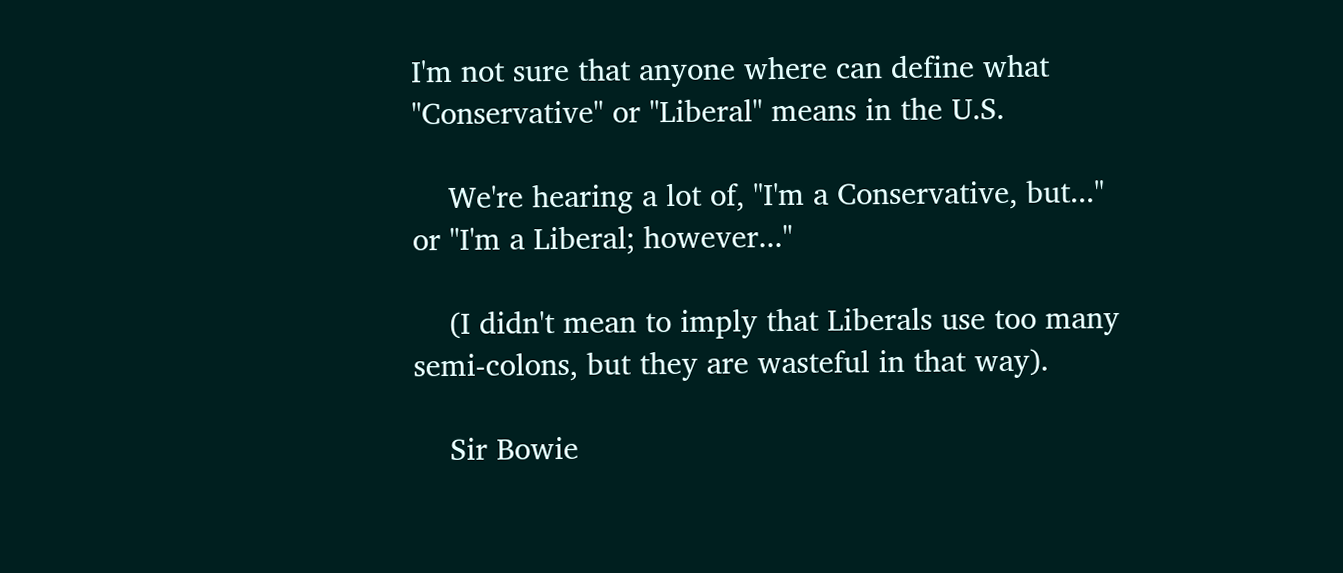I'm not sure that anyone where can define what "Conservative" or "Liberal" means in the U.S.

    We're hearing a lot of, "I'm a Conservative, but..." or "I'm a Liberal; however..."

    (I didn't mean to imply that Liberals use too many semi-colons, but they are wasteful in that way).

    Sir Bowie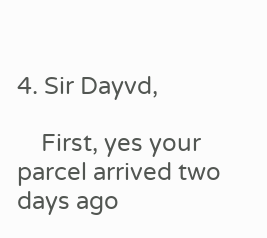4. Sir Dayvd,

    First, yes your parcel arrived two days ago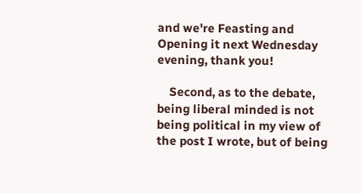and we're Feasting and Opening it next Wednesday evening, thank you!

    Second, as to the debate, being liberal minded is not being political in my view of the post I wrote, but of being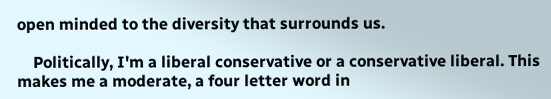open minded to the diversity that surrounds us.

    Politically, I'm a liberal conservative or a conservative liberal. This makes me a moderate, a four letter word in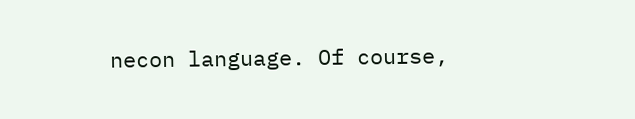necon language. Of course,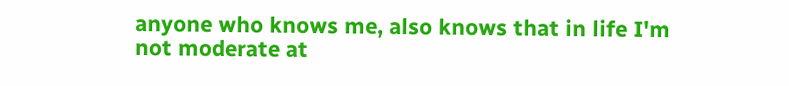anyone who knows me, also knows that in life I'm not moderate at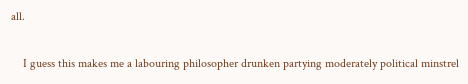all.

    I guess this makes me a labouring philosopher drunken partying moderately political minstrel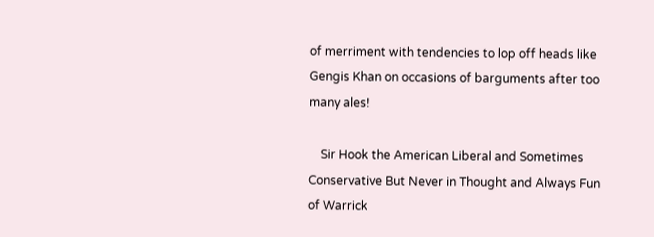of merriment with tendencies to lop off heads like Gengis Khan on occasions of barguments after too many ales!

    Sir Hook the American Liberal and Sometimes Conservative But Never in Thought and Always Fun of Warrick